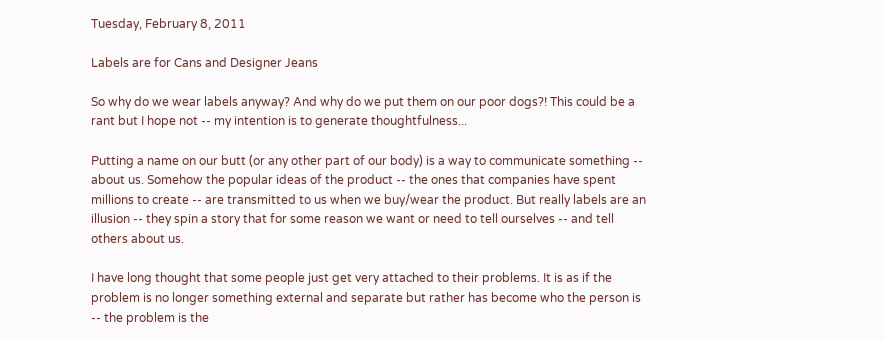Tuesday, February 8, 2011

Labels are for Cans and Designer Jeans

So why do we wear labels anyway? And why do we put them on our poor dogs?! This could be a rant but I hope not -- my intention is to generate thoughtfulness...

Putting a name on our butt (or any other part of our body) is a way to communicate something -- about us. Somehow the popular ideas of the product -- the ones that companies have spent millions to create -- are transmitted to us when we buy/wear the product. But really labels are an illusion -- they spin a story that for some reason we want or need to tell ourselves -- and tell others about us.

I have long thought that some people just get very attached to their problems. It is as if the problem is no longer something external and separate but rather has become who the person is -- the problem is the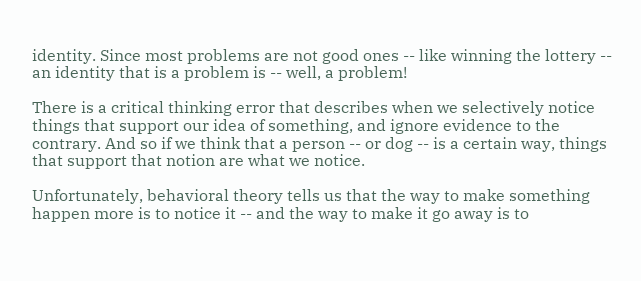identity. Since most problems are not good ones -- like winning the lottery -- an identity that is a problem is -- well, a problem!

There is a critical thinking error that describes when we selectively notice things that support our idea of something, and ignore evidence to the contrary. And so if we think that a person -- or dog -- is a certain way, things that support that notion are what we notice.

Unfortunately, behavioral theory tells us that the way to make something happen more is to notice it -- and the way to make it go away is to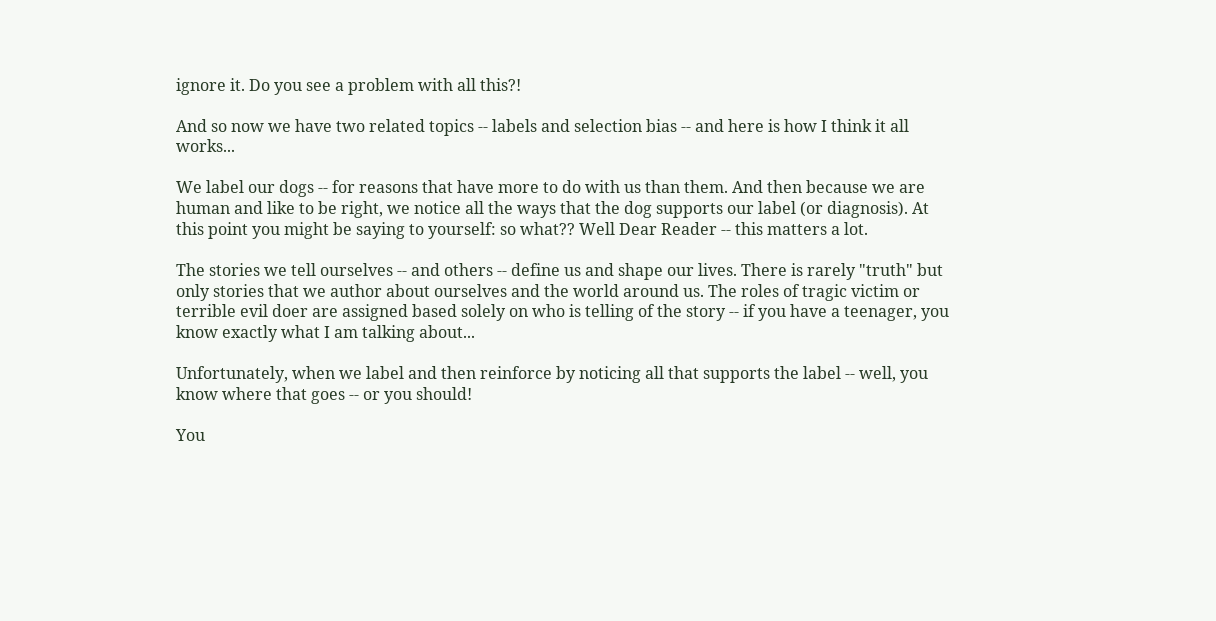ignore it. Do you see a problem with all this?!

And so now we have two related topics -- labels and selection bias -- and here is how I think it all works...

We label our dogs -- for reasons that have more to do with us than them. And then because we are human and like to be right, we notice all the ways that the dog supports our label (or diagnosis). At this point you might be saying to yourself: so what?? Well Dear Reader -- this matters a lot.

The stories we tell ourselves -- and others -- define us and shape our lives. There is rarely "truth" but only stories that we author about ourselves and the world around us. The roles of tragic victim or terrible evil doer are assigned based solely on who is telling of the story -- if you have a teenager, you know exactly what I am talking about...

Unfortunately, when we label and then reinforce by noticing all that supports the label -- well, you know where that goes -- or you should!

You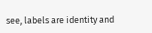see, labels are identity and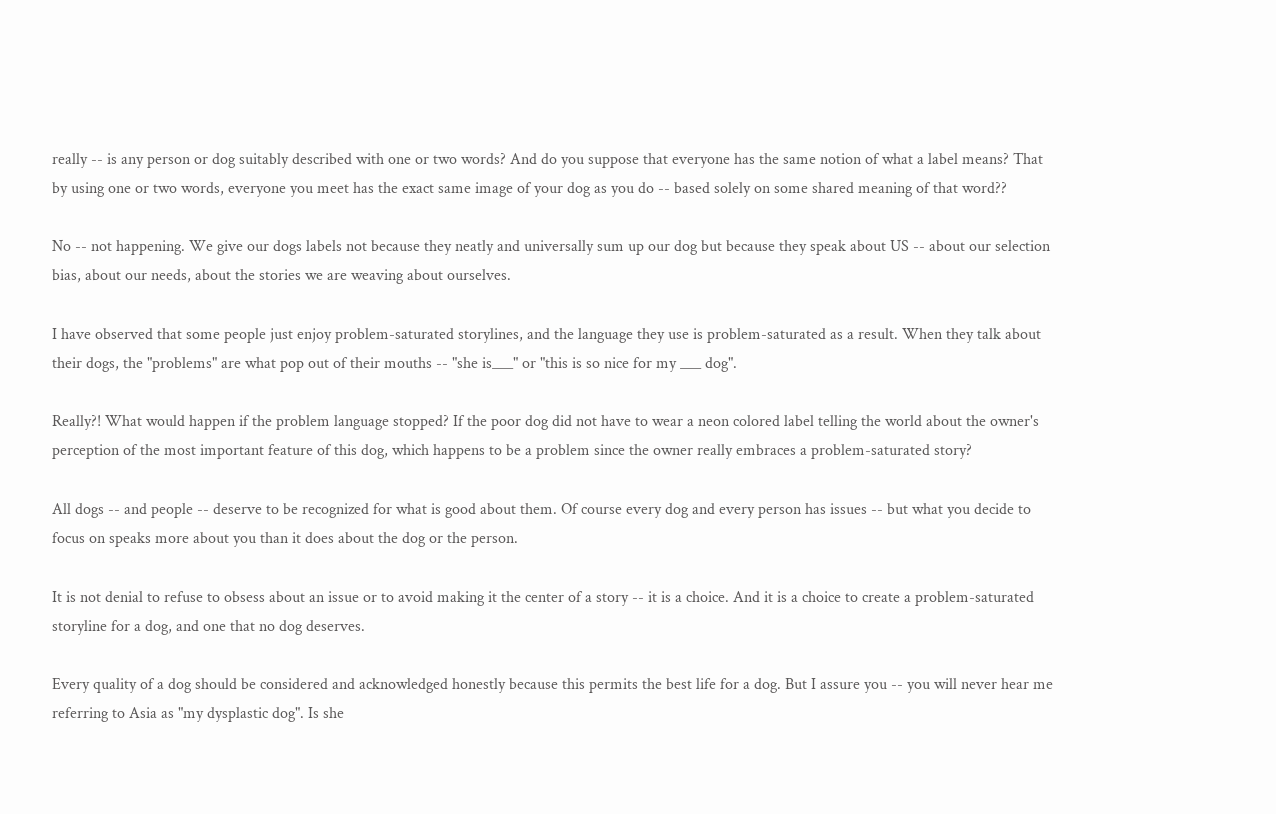really -- is any person or dog suitably described with one or two words? And do you suppose that everyone has the same notion of what a label means? That by using one or two words, everyone you meet has the exact same image of your dog as you do -- based solely on some shared meaning of that word??

No -- not happening. We give our dogs labels not because they neatly and universally sum up our dog but because they speak about US -- about our selection bias, about our needs, about the stories we are weaving about ourselves.

I have observed that some people just enjoy problem-saturated storylines, and the language they use is problem-saturated as a result. When they talk about their dogs, the "problems" are what pop out of their mouths -- "she is___" or "this is so nice for my ___ dog".

Really?! What would happen if the problem language stopped? If the poor dog did not have to wear a neon colored label telling the world about the owner's perception of the most important feature of this dog, which happens to be a problem since the owner really embraces a problem-saturated story?

All dogs -- and people -- deserve to be recognized for what is good about them. Of course every dog and every person has issues -- but what you decide to focus on speaks more about you than it does about the dog or the person.

It is not denial to refuse to obsess about an issue or to avoid making it the center of a story -- it is a choice. And it is a choice to create a problem-saturated storyline for a dog, and one that no dog deserves.

Every quality of a dog should be considered and acknowledged honestly because this permits the best life for a dog. But I assure you -- you will never hear me referring to Asia as "my dysplastic dog". Is she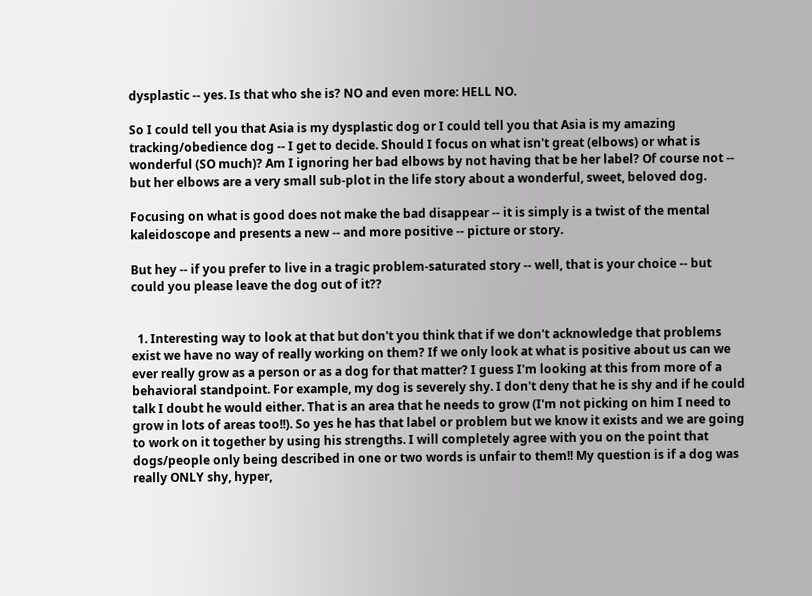dysplastic -- yes. Is that who she is? NO and even more: HELL NO.

So I could tell you that Asia is my dysplastic dog or I could tell you that Asia is my amazing tracking/obedience dog -- I get to decide. Should I focus on what isn't great (elbows) or what is wonderful (SO much)? Am I ignoring her bad elbows by not having that be her label? Of course not -- but her elbows are a very small sub-plot in the life story about a wonderful, sweet, beloved dog.

Focusing on what is good does not make the bad disappear -- it is simply is a twist of the mental kaleidoscope and presents a new -- and more positive -- picture or story.

But hey -- if you prefer to live in a tragic problem-saturated story -- well, that is your choice -- but could you please leave the dog out of it??


  1. Interesting way to look at that but don't you think that if we don't acknowledge that problems exist we have no way of really working on them? If we only look at what is positive about us can we ever really grow as a person or as a dog for that matter? I guess I'm looking at this from more of a behavioral standpoint. For example, my dog is severely shy. I don't deny that he is shy and if he could talk I doubt he would either. That is an area that he needs to grow (I'm not picking on him I need to grow in lots of areas too!!). So yes he has that label or problem but we know it exists and we are going to work on it together by using his strengths. I will completely agree with you on the point that dogs/people only being described in one or two words is unfair to them!! My question is if a dog was really ONLY shy, hyper,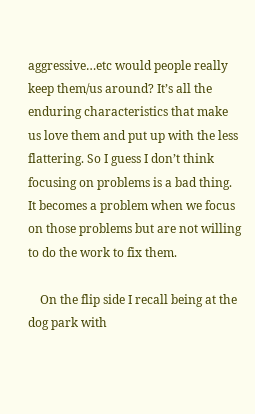aggressive…etc would people really keep them/us around? It’s all the enduring characteristics that make us love them and put up with the less flattering. So I guess I don’t think focusing on problems is a bad thing. It becomes a problem when we focus on those problems but are not willing to do the work to fix them.

    On the flip side I recall being at the dog park with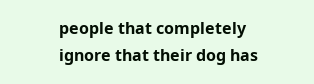people that completely ignore that their dog has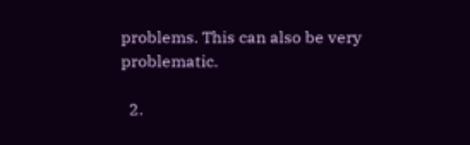problems. This can also be very problematic.

  2.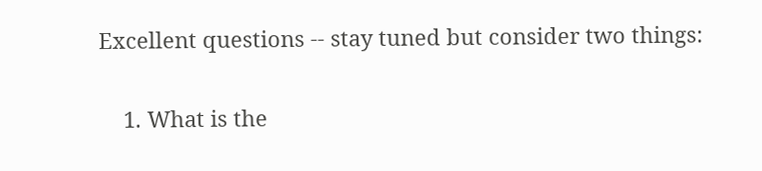Excellent questions -- stay tuned but consider two things:

    1. What is the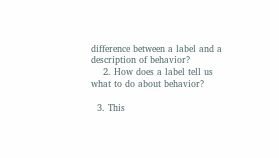difference between a label and a description of behavior?
    2. How does a label tell us what to do about behavior?

  3. This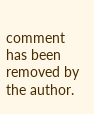comment has been removed by the author.